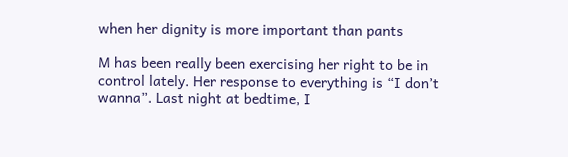when her dignity is more important than pants

M has been really been exercising her right to be in control lately. Her response to everything is “I don’t wanna”. Last night at bedtime, I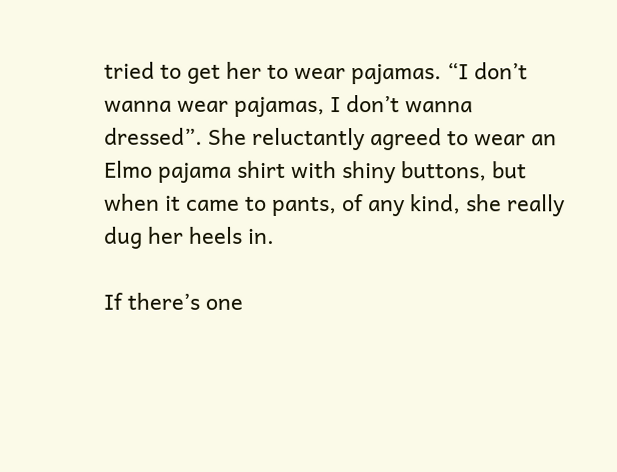tried to get her to wear pajamas. “I don’t wanna wear pajamas, I don’t wanna dressed”. She reluctantly agreed to wear an Elmo pajama shirt with shiny buttons, but when it came to pants, of any kind, she really dug her heels in.

If there’s one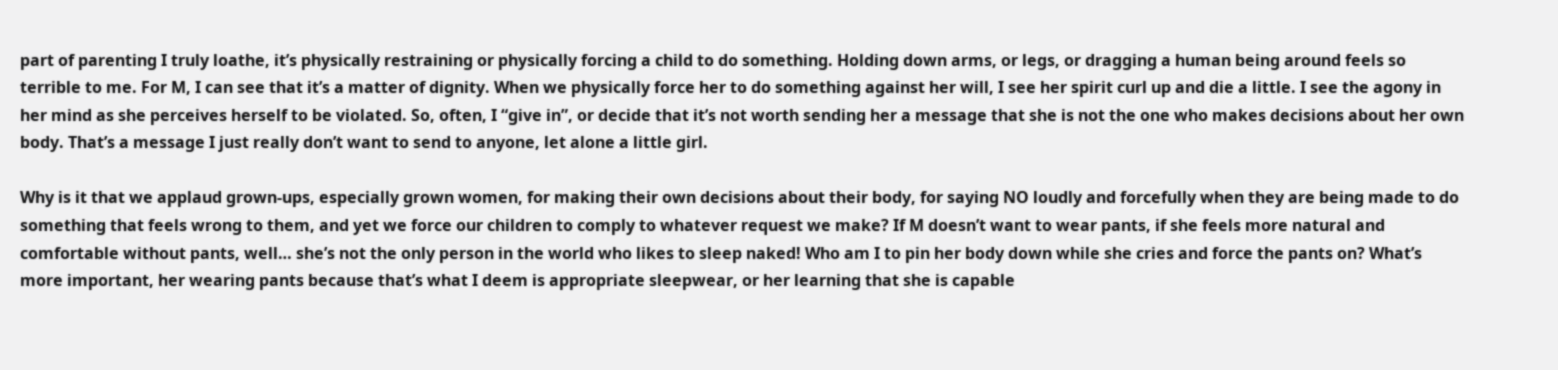part of parenting I truly loathe, it’s physically restraining or physically forcing a child to do something. Holding down arms, or legs, or dragging a human being around feels so terrible to me. For M, I can see that it’s a matter of dignity. When we physically force her to do something against her will, I see her spirit curl up and die a little. I see the agony in her mind as she perceives herself to be violated. So, often, I “give in”, or decide that it’s not worth sending her a message that she is not the one who makes decisions about her own body. That’s a message I just really don’t want to send to anyone, let alone a little girl.

Why is it that we applaud grown-ups, especially grown women, for making their own decisions about their body, for saying NO loudly and forcefully when they are being made to do something that feels wrong to them, and yet we force our children to comply to whatever request we make? If M doesn’t want to wear pants, if she feels more natural and comfortable without pants, well… she’s not the only person in the world who likes to sleep naked! Who am I to pin her body down while she cries and force the pants on? What’s more important, her wearing pants because that’s what I deem is appropriate sleepwear, or her learning that she is capable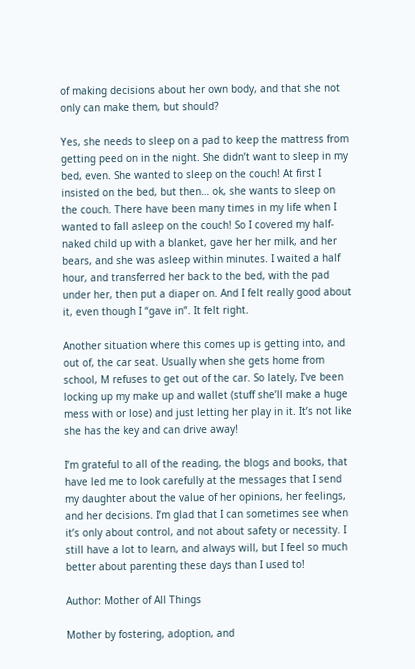of making decisions about her own body, and that she not only can make them, but should?

Yes, she needs to sleep on a pad to keep the mattress from getting peed on in the night. She didn’t want to sleep in my bed, even. She wanted to sleep on the couch! At first I insisted on the bed, but then… ok, she wants to sleep on the couch. There have been many times in my life when I wanted to fall asleep on the couch! So I covered my half-naked child up with a blanket, gave her her milk, and her bears, and she was asleep within minutes. I waited a half hour, and transferred her back to the bed, with the pad under her, then put a diaper on. And I felt really good about it, even though I “gave in”. It felt right.

Another situation where this comes up is getting into, and out of, the car seat. Usually when she gets home from school, M refuses to get out of the car. So lately, I’ve been locking up my make up and wallet (stuff she’ll make a huge mess with or lose) and just letting her play in it. It’s not like she has the key and can drive away!

I’m grateful to all of the reading, the blogs and books, that have led me to look carefully at the messages that I send my daughter about the value of her opinions, her feelings, and her decisions. I’m glad that I can sometimes see when it’s only about control, and not about safety or necessity. I still have a lot to learn, and always will, but I feel so much better about parenting these days than I used to!

Author: Mother of All Things

Mother by fostering, adoption, and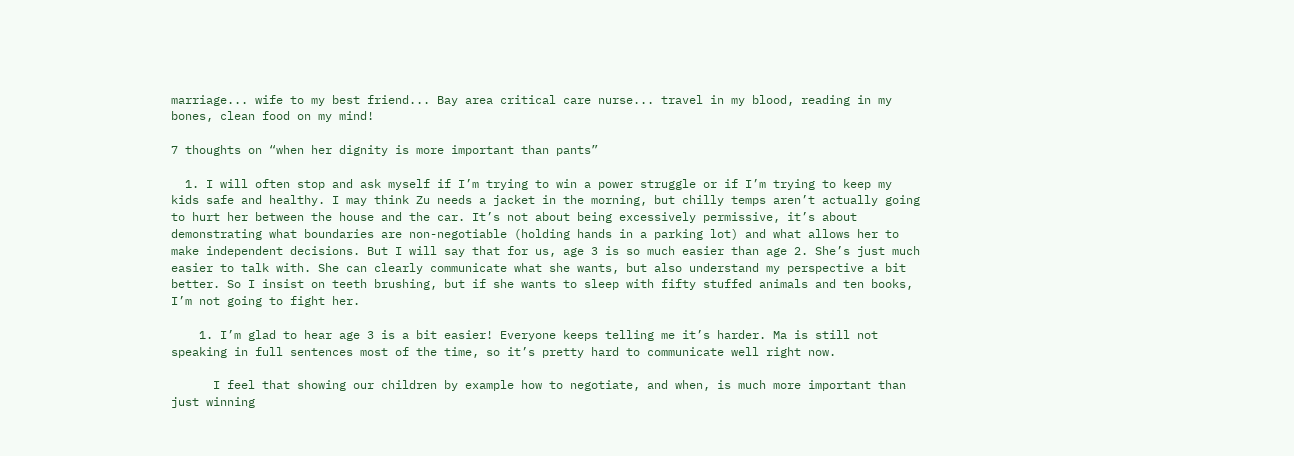marriage... wife to my best friend... Bay area critical care nurse... travel in my blood, reading in my bones, clean food on my mind!

7 thoughts on “when her dignity is more important than pants”

  1. I will often stop and ask myself if I’m trying to win a power struggle or if I’m trying to keep my kids safe and healthy. I may think Zu needs a jacket in the morning, but chilly temps aren’t actually going to hurt her between the house and the car. It’s not about being excessively permissive, it’s about demonstrating what boundaries are non-negotiable (holding hands in a parking lot) and what allows her to make independent decisions. But I will say that for us, age 3 is so much easier than age 2. She’s just much easier to talk with. She can clearly communicate what she wants, but also understand my perspective a bit better. So I insist on teeth brushing, but if she wants to sleep with fifty stuffed animals and ten books, I’m not going to fight her.

    1. I’m glad to hear age 3 is a bit easier! Everyone keeps telling me it’s harder. Ma is still not speaking in full sentences most of the time, so it’s pretty hard to communicate well right now.

      I feel that showing our children by example how to negotiate, and when, is much more important than just winning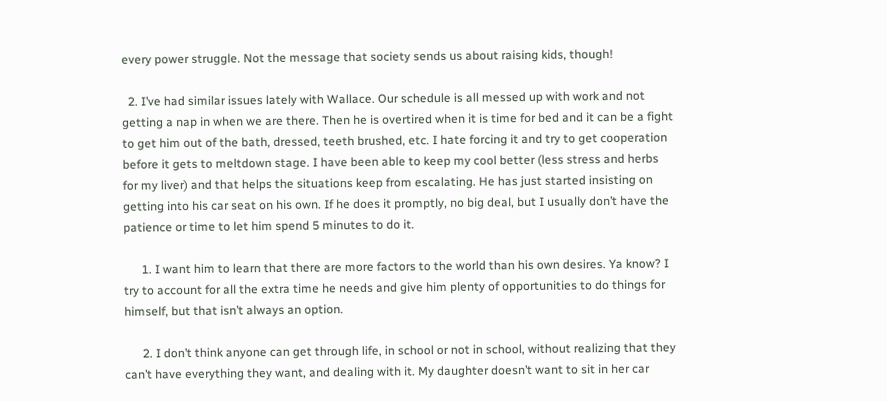every power struggle. Not the message that society sends us about raising kids, though!

  2. I’ve had similar issues lately with Wallace. Our schedule is all messed up with work and not getting a nap in when we are there. Then he is overtired when it is time for bed and it can be a fight to get him out of the bath, dressed, teeth brushed, etc. I hate forcing it and try to get cooperation before it gets to meltdown stage. I have been able to keep my cool better (less stress and herbs for my liver) and that helps the situations keep from escalating. He has just started insisting on getting into his car seat on his own. If he does it promptly, no big deal, but I usually don’t have the patience or time to let him spend 5 minutes to do it.

      1. I want him to learn that there are more factors to the world than his own desires. Ya know? I try to account for all the extra time he needs and give him plenty of opportunities to do things for himself, but that isn’t always an option.

      2. I don’t think anyone can get through life, in school or not in school, without realizing that they can’t have everything they want, and dealing with it. My daughter doesn’t want to sit in her car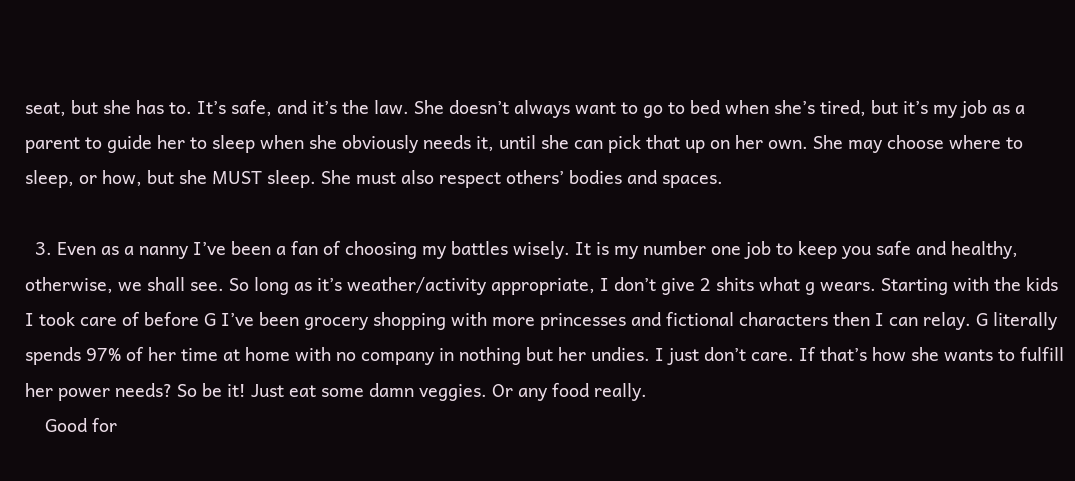seat, but she has to. It’s safe, and it’s the law. She doesn’t always want to go to bed when she’s tired, but it’s my job as a parent to guide her to sleep when she obviously needs it, until she can pick that up on her own. She may choose where to sleep, or how, but she MUST sleep. She must also respect others’ bodies and spaces.

  3. Even as a nanny I’ve been a fan of choosing my battles wisely. It is my number one job to keep you safe and healthy, otherwise, we shall see. So long as it’s weather/activity appropriate, I don’t give 2 shits what g wears. Starting with the kids I took care of before G I’ve been grocery shopping with more princesses and fictional characters then I can relay. G literally spends 97% of her time at home with no company in nothing but her undies. I just don’t care. If that’s how she wants to fulfill her power needs? So be it! Just eat some damn veggies. Or any food really.
    Good for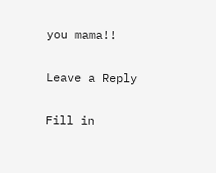you mama!!

Leave a Reply

Fill in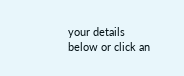your details below or click an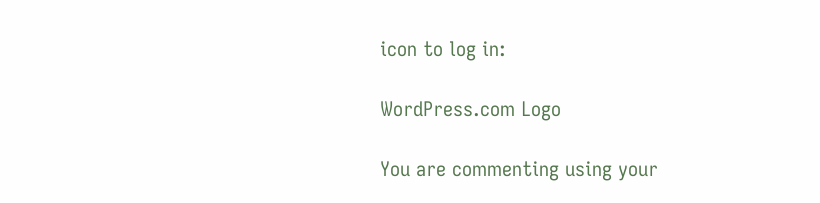icon to log in:

WordPress.com Logo

You are commenting using your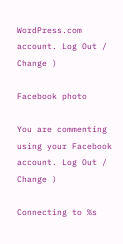WordPress.com account. Log Out /  Change )

Facebook photo

You are commenting using your Facebook account. Log Out /  Change )

Connecting to %s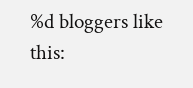%d bloggers like this: